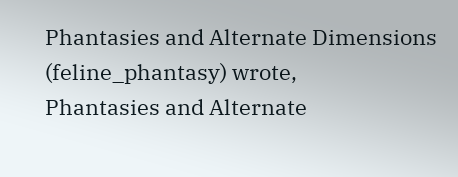Phantasies and Alternate Dimensions (feline_phantasy) wrote,
Phantasies and Alternate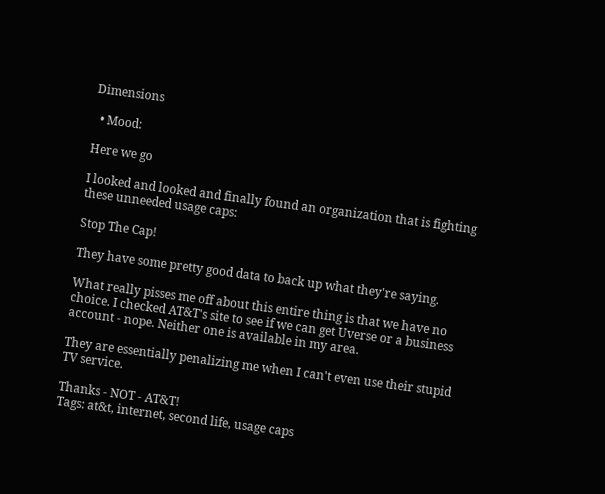Dimensions

  • Mood:

Here we go

I looked and looked and finally found an organization that is fighting these unneeded usage caps:

Stop The Cap!

They have some pretty good data to back up what they're saying.

What really pisses me off about this entire thing is that we have no choice. I checked AT&T's site to see if we can get Uverse or a business account - nope. Neither one is available in my area.

They are essentially penalizing me when I can't even use their stupid TV service.

Thanks - NOT - AT&T!
Tags: at&t, internet, second life, usage caps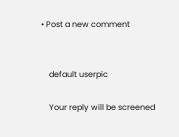• Post a new comment


    default userpic

    Your reply will be screened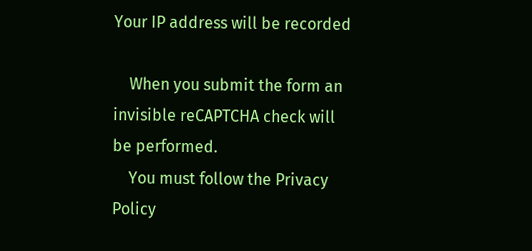Your IP address will be recorded

    When you submit the form an invisible reCAPTCHA check will be performed.
    You must follow the Privacy Policy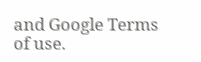and Google Terms of use.